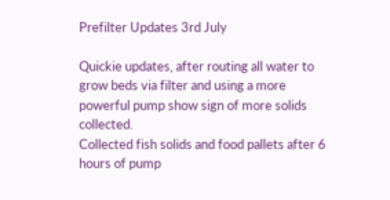Prefilter Updates 3rd July

Quickie updates, after routing all water to grow beds via filter and using a more powerful pump show sign of more solids collected.
Collected fish solids and food pallets after 6 hours of pump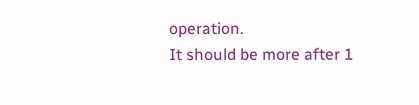operation.
It should be more after 1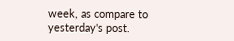week, as compare to yesterday's post.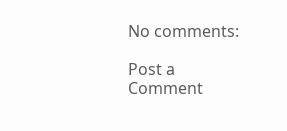No comments:

Post a Comment